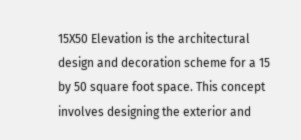15X50 Elevation is the architectural design and decoration scheme for a 15 by 50 square foot space. This concept involves designing the exterior and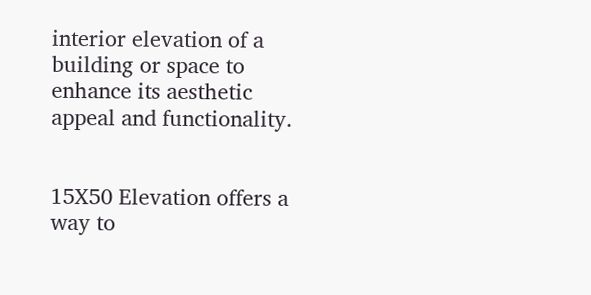interior elevation of a building or space to enhance its aesthetic appeal and functionality.


15X50 Elevation offers a way to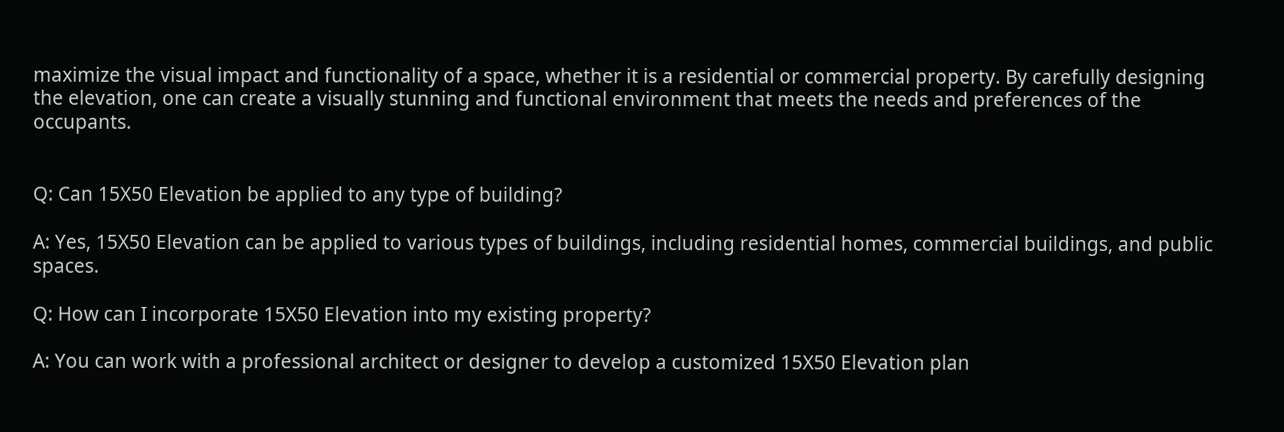maximize the visual impact and functionality of a space, whether it is a residential or commercial property. By carefully designing the elevation, one can create a visually stunning and functional environment that meets the needs and preferences of the occupants.


Q: Can 15X50 Elevation be applied to any type of building?

A: Yes, 15X50 Elevation can be applied to various types of buildings, including residential homes, commercial buildings, and public spaces.

Q: How can I incorporate 15X50 Elevation into my existing property?

A: You can work with a professional architect or designer to develop a customized 15X50 Elevation plan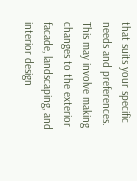that suits your specific needs and preferences. This may involve making changes to the exterior facade, landscaping, and interior design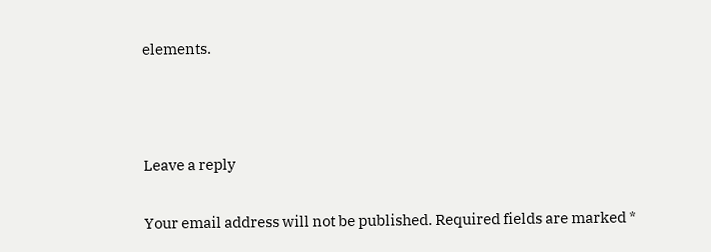elements.



Leave a reply

Your email address will not be published. Required fields are marked *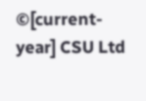©[current-year] CSU Ltd